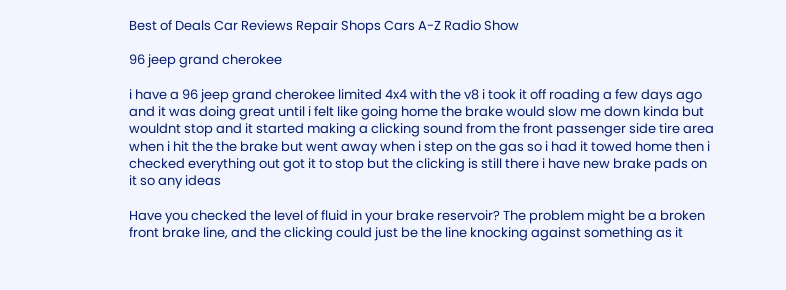Best of Deals Car Reviews Repair Shops Cars A-Z Radio Show

96 jeep grand cherokee

i have a 96 jeep grand cherokee limited 4x4 with the v8 i took it off roading a few days ago and it was doing great until i felt like going home the brake would slow me down kinda but wouldnt stop and it started making a clicking sound from the front passenger side tire area when i hit the the brake but went away when i step on the gas so i had it towed home then i checked everything out got it to stop but the clicking is still there i have new brake pads on it so any ideas

Have you checked the level of fluid in your brake reservoir? The problem might be a broken front brake line, and the clicking could just be the line knocking against something as it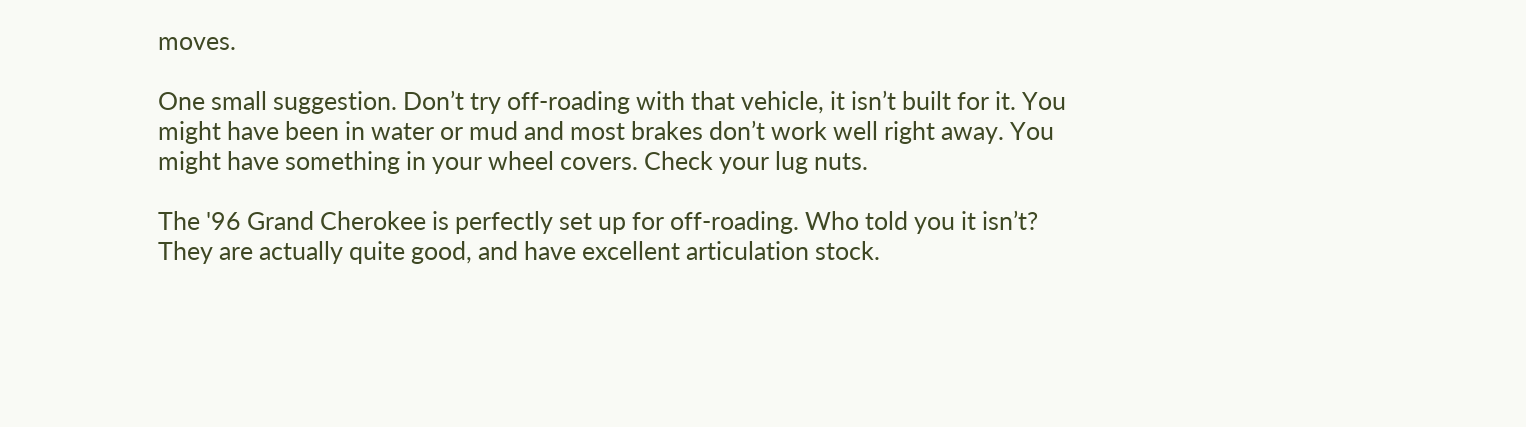moves.

One small suggestion. Don’t try off-roading with that vehicle, it isn’t built for it. You might have been in water or mud and most brakes don’t work well right away. You might have something in your wheel covers. Check your lug nuts.

The '96 Grand Cherokee is perfectly set up for off-roading. Who told you it isn’t? They are actually quite good, and have excellent articulation stock.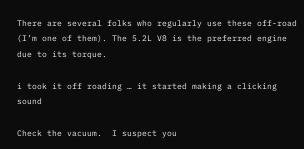There are several folks who regularly use these off-road (I’m one of them). The 5.2L V8 is the preferred engine due to its torque.

i took it off roading … it started making a clicking sound

Check the vacuum.  I suspect you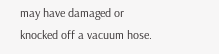may have damaged or knocked off a vacuum hose.